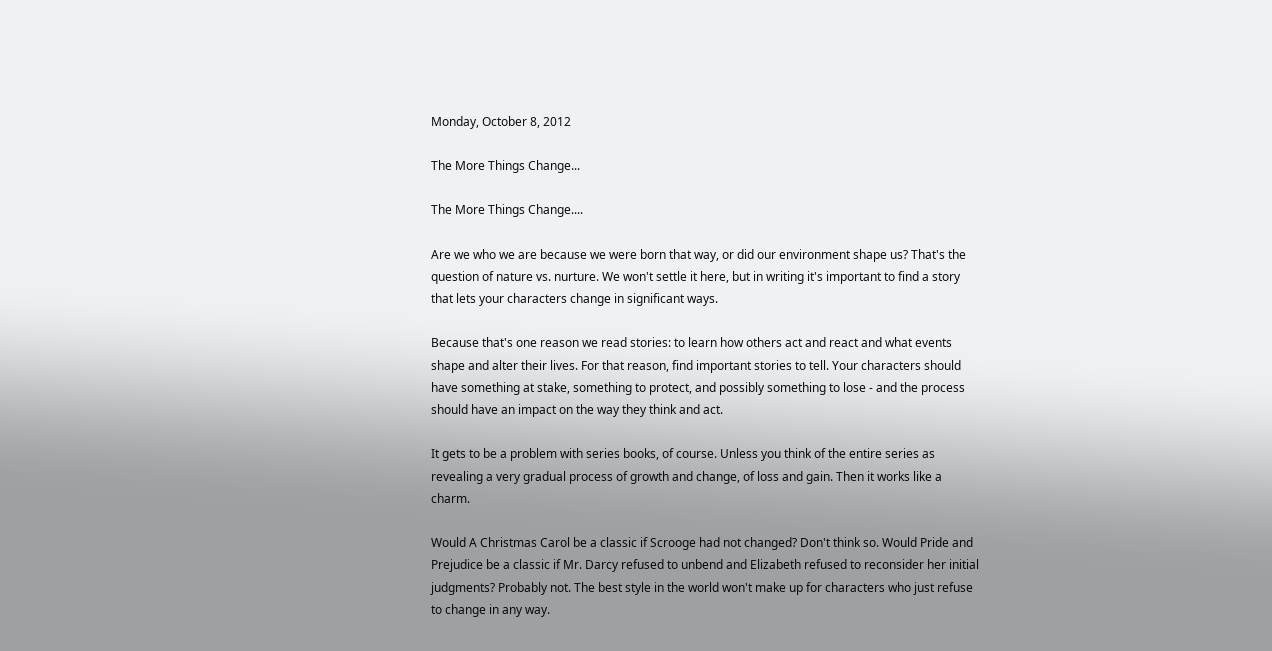Monday, October 8, 2012

The More Things Change...

The More Things Change....

Are we who we are because we were born that way, or did our environment shape us? That's the question of nature vs. nurture. We won't settle it here, but in writing it's important to find a story that lets your characters change in significant ways.

Because that's one reason we read stories: to learn how others act and react and what events shape and alter their lives. For that reason, find important stories to tell. Your characters should have something at stake, something to protect, and possibly something to lose - and the process should have an impact on the way they think and act.

It gets to be a problem with series books, of course. Unless you think of the entire series as revealing a very gradual process of growth and change, of loss and gain. Then it works like a charm.

Would A Christmas Carol be a classic if Scrooge had not changed? Don't think so. Would Pride and Prejudice be a classic if Mr. Darcy refused to unbend and Elizabeth refused to reconsider her initial judgments? Probably not. The best style in the world won't make up for characters who just refuse to change in any way.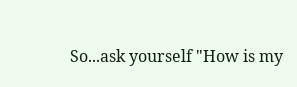So...ask yourself "How is my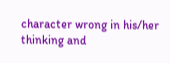character wrong in his/her thinking and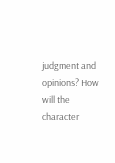judgment and opinions? How will the character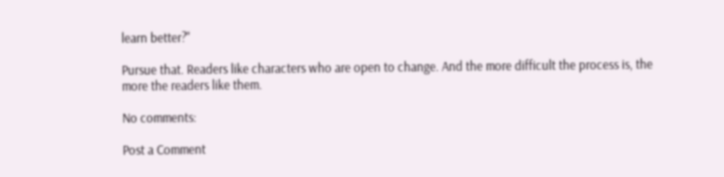learn better?"

Pursue that. Readers like characters who are open to change. And the more difficult the process is, the more the readers like them.

No comments:

Post a Comment